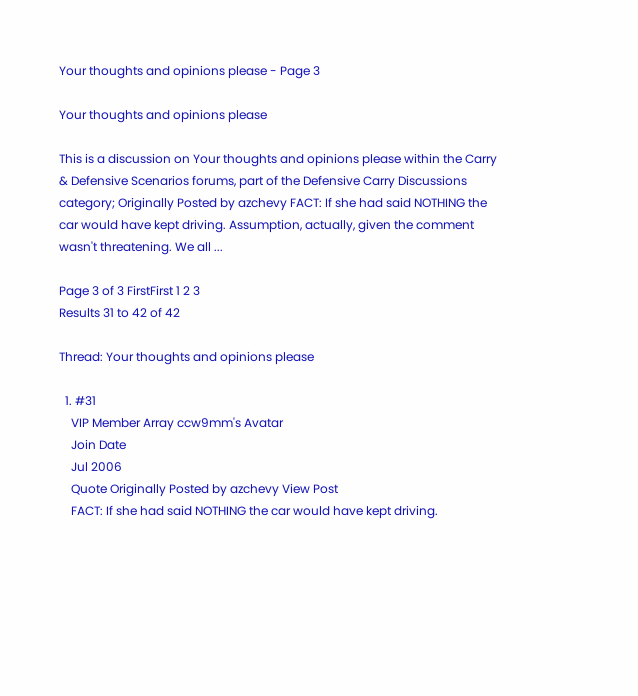Your thoughts and opinions please - Page 3

Your thoughts and opinions please

This is a discussion on Your thoughts and opinions please within the Carry & Defensive Scenarios forums, part of the Defensive Carry Discussions category; Originally Posted by azchevy FACT: If she had said NOTHING the car would have kept driving. Assumption, actually, given the comment wasn't threatening. We all ...

Page 3 of 3 FirstFirst 1 2 3
Results 31 to 42 of 42

Thread: Your thoughts and opinions please

  1. #31
    VIP Member Array ccw9mm's Avatar
    Join Date
    Jul 2006
    Quote Originally Posted by azchevy View Post
    FACT: If she had said NOTHING the car would have kept driving.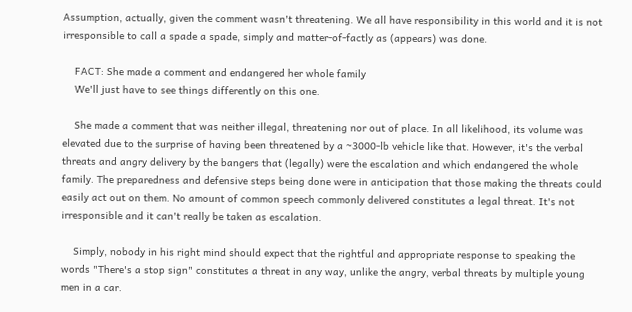Assumption, actually, given the comment wasn't threatening. We all have responsibility in this world and it is not irresponsible to call a spade a spade, simply and matter-of-factly as (appears) was done.

    FACT: She made a comment and endangered her whole family
    We'll just have to see things differently on this one.

    She made a comment that was neither illegal, threatening nor out of place. In all likelihood, its volume was elevated due to the surprise of having been threatened by a ~3000-lb vehicle like that. However, it's the verbal threats and angry delivery by the bangers that (legally) were the escalation and which endangered the whole family. The preparedness and defensive steps being done were in anticipation that those making the threats could easily act out on them. No amount of common speech commonly delivered constitutes a legal threat. It's not irresponsible and it can't really be taken as escalation.

    Simply, nobody in his right mind should expect that the rightful and appropriate response to speaking the words "There's a stop sign" constitutes a threat in any way, unlike the angry, verbal threats by multiple young men in a car.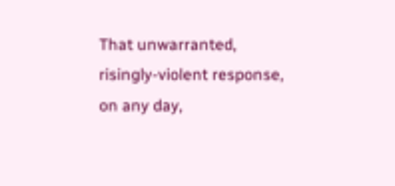That unwarranted, risingly-violent response, on any day,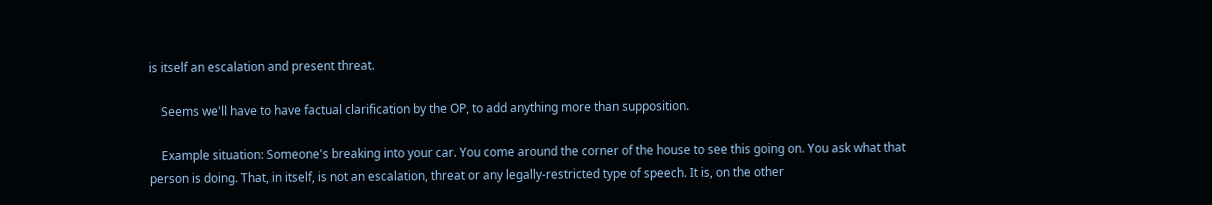is itself an escalation and present threat.

    Seems we'll have to have factual clarification by the OP, to add anything more than supposition.

    Example situation: Someone's breaking into your car. You come around the corner of the house to see this going on. You ask what that person is doing. That, in itself, is not an escalation, threat or any legally-restricted type of speech. It is, on the other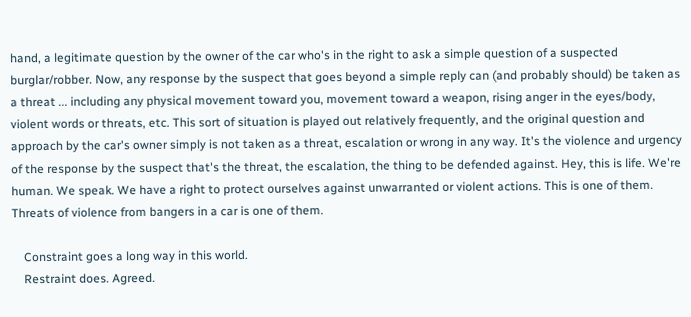hand, a legitimate question by the owner of the car who's in the right to ask a simple question of a suspected burglar/robber. Now, any response by the suspect that goes beyond a simple reply can (and probably should) be taken as a threat ... including any physical movement toward you, movement toward a weapon, rising anger in the eyes/body, violent words or threats, etc. This sort of situation is played out relatively frequently, and the original question and approach by the car's owner simply is not taken as a threat, escalation or wrong in any way. It's the violence and urgency of the response by the suspect that's the threat, the escalation, the thing to be defended against. Hey, this is life. We're human. We speak. We have a right to protect ourselves against unwarranted or violent actions. This is one of them. Threats of violence from bangers in a car is one of them.

    Constraint goes a long way in this world.
    Restraint does. Agreed.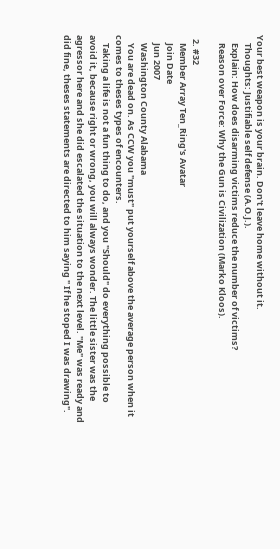Your best weapon is your brain. Don't leave home without it.
    Thoughts: Justifiable self defense (A.O.J.).
    Explain: How does disarming victims reduce the number of victims?
    Reason over Force: Why the Gun is Civilization (Marko Kloos).

  2. #32
    Member Array Ten_Ring's Avatar
    Join Date
    Jun 2007
    Washington County Alabama
    You are dead on. As CCW you "must" put yourself above the average person when it comes to theses types of encounters.
    Taking a life is not a fun thing to do, and you "Should" do everything possible to avoid it, because right or wrong, you will always wonder. The little sister was the agressor here and she did escalated the situation to the next level. "Me" was ready and did fine, theses statements are directed to him saying " If he stoped I was drawing".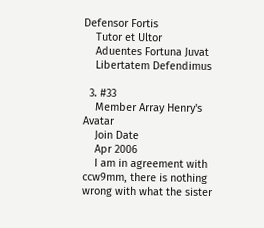Defensor Fortis
    Tutor et Ultor
    Aduentes Fortuna Juvat
    Libertatem Defendimus

  3. #33
    Member Array Henry's Avatar
    Join Date
    Apr 2006
    I am in agreement with ccw9mm, there is nothing wrong with what the sister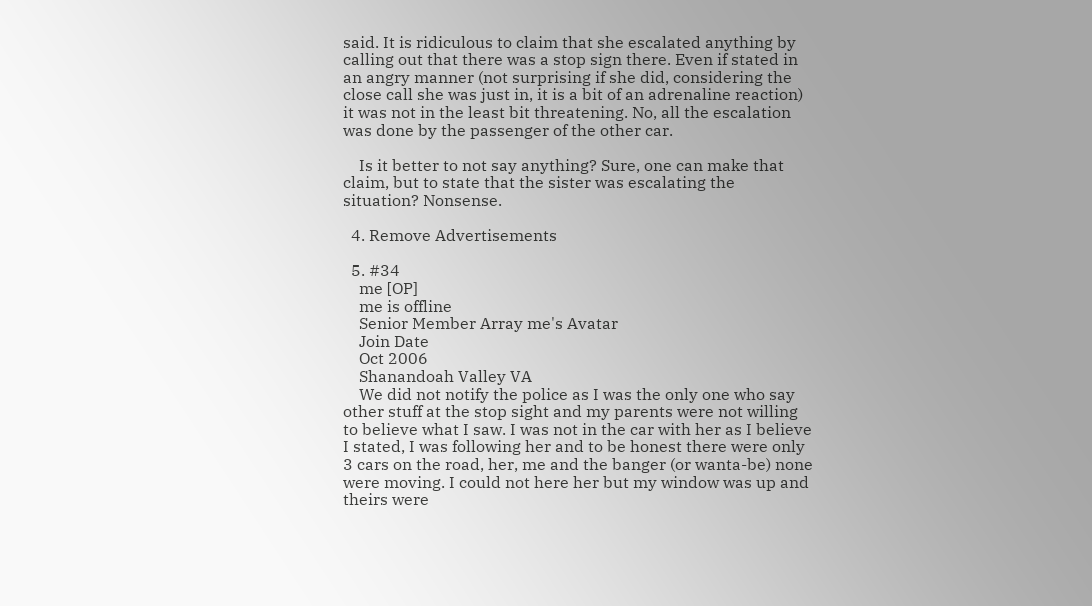said. It is ridiculous to claim that she escalated anything by calling out that there was a stop sign there. Even if stated in an angry manner (not surprising if she did, considering the close call she was just in, it is a bit of an adrenaline reaction) it was not in the least bit threatening. No, all the escalation was done by the passenger of the other car.

    Is it better to not say anything? Sure, one can make that claim, but to state that the sister was escalating the situation? Nonsense.

  4. Remove Advertisements

  5. #34
    me [OP]
    me is offline
    Senior Member Array me's Avatar
    Join Date
    Oct 2006
    Shanandoah Valley VA
    We did not notify the police as I was the only one who say other stuff at the stop sight and my parents were not willing to believe what I saw. I was not in the car with her as I believe I stated, I was following her and to be honest there were only 3 cars on the road, her, me and the banger (or wanta-be) none were moving. I could not here her but my window was up and theirs were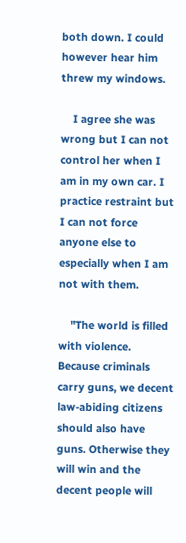both down. I could however hear him threw my windows.

    I agree she was wrong but I can not control her when I am in my own car. I practice restraint but I can not force anyone else to especially when I am not with them.

    "The world is filled with violence. Because criminals carry guns, we decent law-abiding citizens should also have guns. Otherwise they will win and the decent people will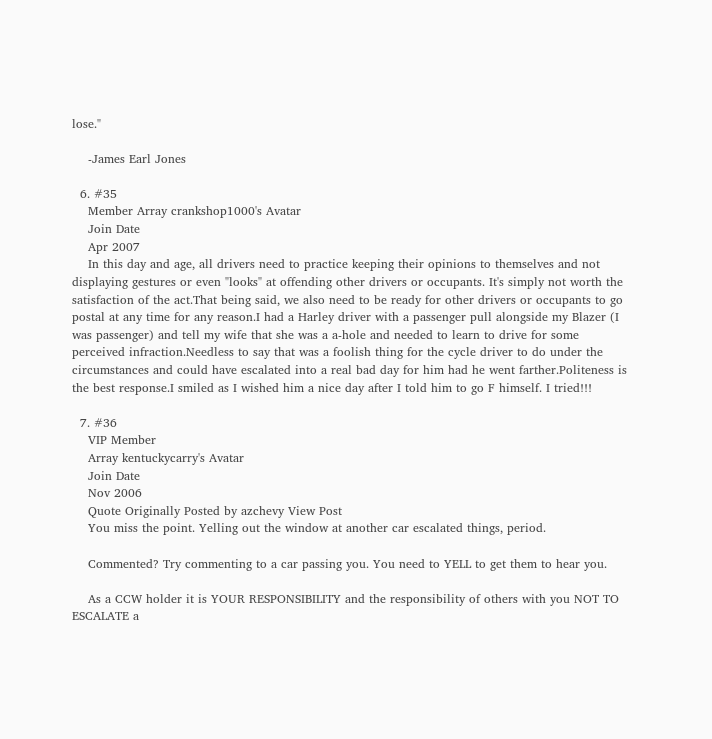lose."

    -James Earl Jones

  6. #35
    Member Array crankshop1000's Avatar
    Join Date
    Apr 2007
    In this day and age, all drivers need to practice keeping their opinions to themselves and not displaying gestures or even "looks" at offending other drivers or occupants. It's simply not worth the satisfaction of the act.That being said, we also need to be ready for other drivers or occupants to go postal at any time for any reason.I had a Harley driver with a passenger pull alongside my Blazer (I was passenger) and tell my wife that she was a a-hole and needed to learn to drive for some perceived infraction.Needless to say that was a foolish thing for the cycle driver to do under the circumstances and could have escalated into a real bad day for him had he went farther.Politeness is the best response.I smiled as I wished him a nice day after I told him to go F himself. I tried!!!

  7. #36
    VIP Member
    Array kentuckycarry's Avatar
    Join Date
    Nov 2006
    Quote Originally Posted by azchevy View Post
    You miss the point. Yelling out the window at another car escalated things, period.

    Commented? Try commenting to a car passing you. You need to YELL to get them to hear you.

    As a CCW holder it is YOUR RESPONSIBILITY and the responsibility of others with you NOT TO ESCALATE a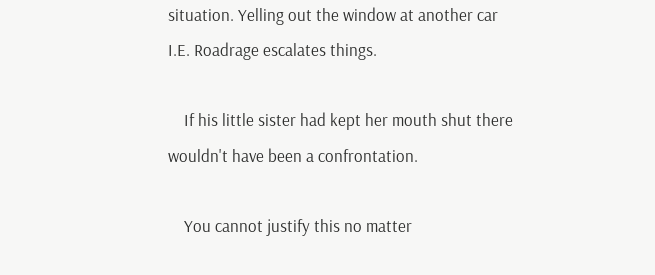situation. Yelling out the window at another car I.E. Roadrage escalates things.

    If his little sister had kept her mouth shut there wouldn't have been a confrontation.

    You cannot justify this no matter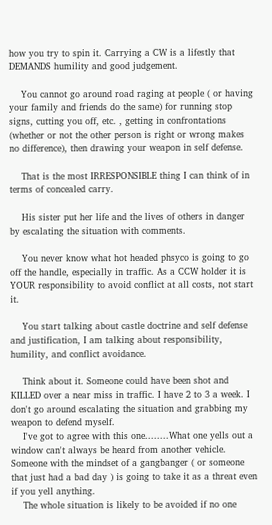how you try to spin it. Carrying a CW is a lifestly that DEMANDS humility and good judgement.

    You cannot go around road raging at people ( or having your family and friends do the same) for running stop signs, cutting you off, etc. , getting in confrontations (whether or not the other person is right or wrong makes no difference), then drawing your weapon in self defense.

    That is the most IRRESPONSIBLE thing I can think of in terms of concealed carry.

    His sister put her life and the lives of others in danger by escalating the situation with comments.

    You never know what hot headed phsyco is going to go off the handle, especially in traffic. As a CCW holder it is YOUR responsibility to avoid conflict at all costs, not start it.

    You start talking about castle doctrine and self defense and justification, I am talking about responsibility, humility, and conflict avoidance.

    Think about it. Someone could have been shot and KILLED over a near miss in traffic. I have 2 to 3 a week. I don't go around escalating the situation and grabbing my weapon to defend myself.
    I've got to agree with this one........What one yells out a window can't always be heard from another vehicle. Someone with the mindset of a gangbanger ( or someone that just had a bad day ) is going to take it as a threat even if you yell anything.
    The whole situation is likely to be avoided if no one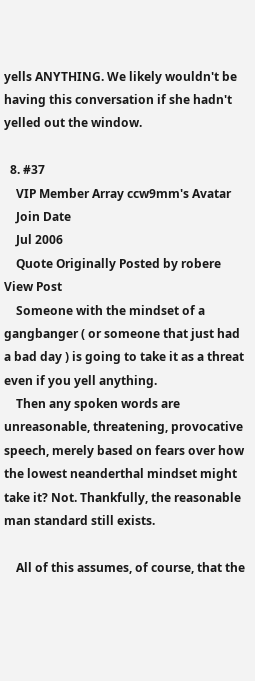yells ANYTHING. We likely wouldn't be having this conversation if she hadn't yelled out the window.

  8. #37
    VIP Member Array ccw9mm's Avatar
    Join Date
    Jul 2006
    Quote Originally Posted by robere View Post
    Someone with the mindset of a gangbanger ( or someone that just had a bad day ) is going to take it as a threat even if you yell anything.
    Then any spoken words are unreasonable, threatening, provocative speech, merely based on fears over how the lowest neanderthal mindset might take it? Not. Thankfully, the reasonable man standard still exists.

    All of this assumes, of course, that the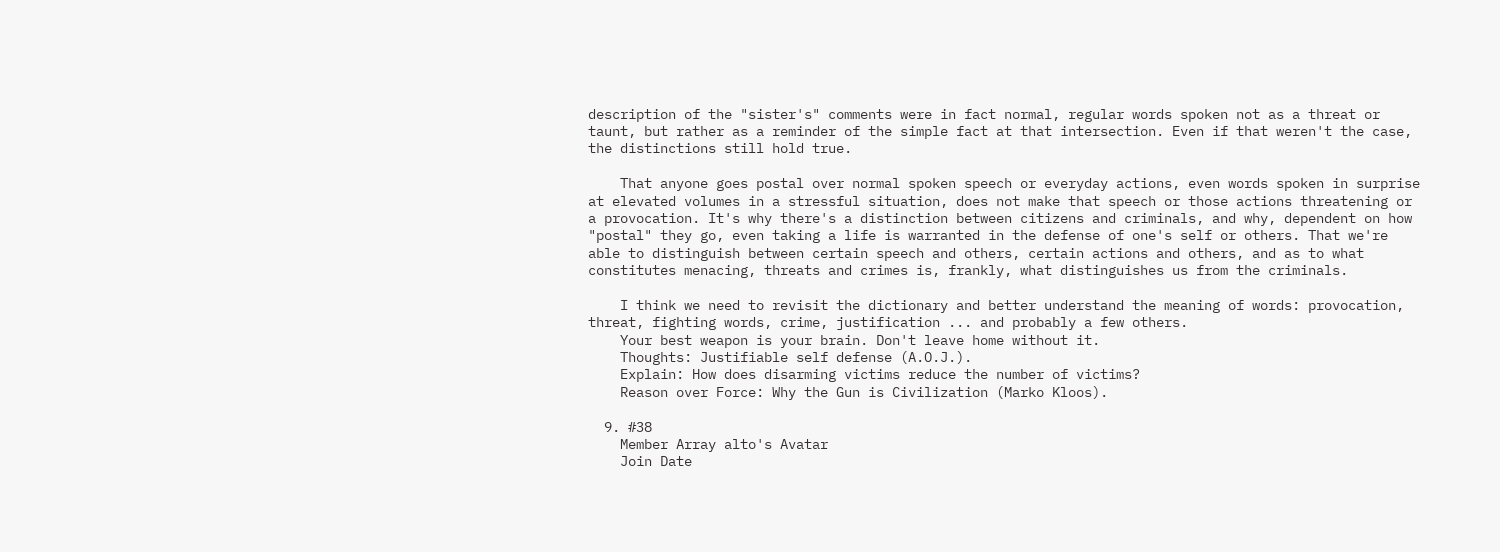description of the "sister's" comments were in fact normal, regular words spoken not as a threat or taunt, but rather as a reminder of the simple fact at that intersection. Even if that weren't the case, the distinctions still hold true.

    That anyone goes postal over normal spoken speech or everyday actions, even words spoken in surprise at elevated volumes in a stressful situation, does not make that speech or those actions threatening or a provocation. It's why there's a distinction between citizens and criminals, and why, dependent on how "postal" they go, even taking a life is warranted in the defense of one's self or others. That we're able to distinguish between certain speech and others, certain actions and others, and as to what constitutes menacing, threats and crimes is, frankly, what distinguishes us from the criminals.

    I think we need to revisit the dictionary and better understand the meaning of words: provocation, threat, fighting words, crime, justification ... and probably a few others.
    Your best weapon is your brain. Don't leave home without it.
    Thoughts: Justifiable self defense (A.O.J.).
    Explain: How does disarming victims reduce the number of victims?
    Reason over Force: Why the Gun is Civilization (Marko Kloos).

  9. #38
    Member Array alto's Avatar
    Join Date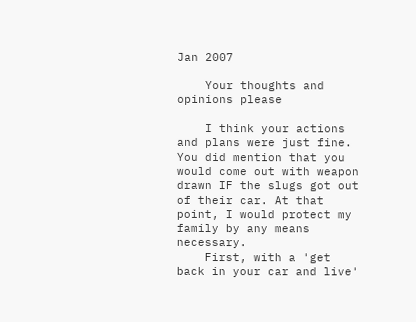Jan 2007

    Your thoughts and opinions please

    I think your actions and plans were just fine. You did mention that you would come out with weapon drawn IF the slugs got out of their car. At that point, I would protect my family by any means necessary.
    First, with a 'get back in your car and live'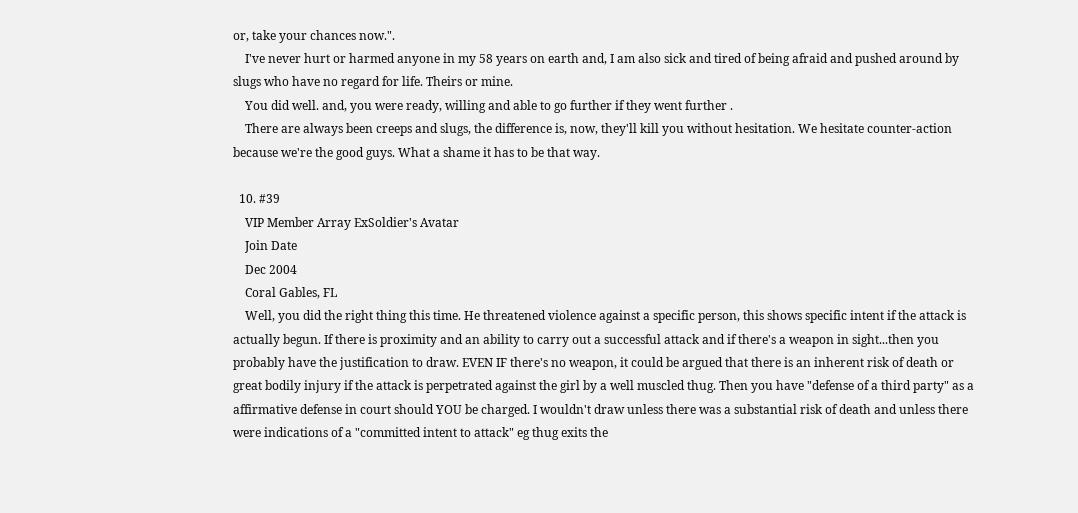or, take your chances now.".
    I've never hurt or harmed anyone in my 58 years on earth and, I am also sick and tired of being afraid and pushed around by slugs who have no regard for life. Theirs or mine.
    You did well. and, you were ready, willing and able to go further if they went further .
    There are always been creeps and slugs, the difference is, now, they'll kill you without hesitation. We hesitate counter-action because we're the good guys. What a shame it has to be that way.

  10. #39
    VIP Member Array ExSoldier's Avatar
    Join Date
    Dec 2004
    Coral Gables, FL
    Well, you did the right thing this time. He threatened violence against a specific person, this shows specific intent if the attack is actually begun. If there is proximity and an ability to carry out a successful attack and if there's a weapon in sight...then you probably have the justification to draw. EVEN IF there's no weapon, it could be argued that there is an inherent risk of death or great bodily injury if the attack is perpetrated against the girl by a well muscled thug. Then you have "defense of a third party" as a affirmative defense in court should YOU be charged. I wouldn't draw unless there was a substantial risk of death and unless there were indications of a "committed intent to attack" eg thug exits the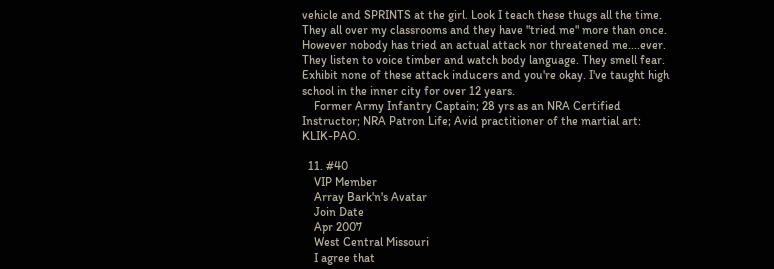vehicle and SPRINTS at the girl. Look I teach these thugs all the time. They all over my classrooms and they have "tried me" more than once. However nobody has tried an actual attack nor threatened me....ever. They listen to voice timber and watch body language. They smell fear. Exhibit none of these attack inducers and you're okay. I've taught high school in the inner city for over 12 years.
    Former Army Infantry Captain; 28 yrs as an NRA Certified Instructor; NRA Patron Life; Avid practitioner of the martial art: KLIK-PAO.

  11. #40
    VIP Member
    Array Bark'n's Avatar
    Join Date
    Apr 2007
    West Central Missouri
    I agree that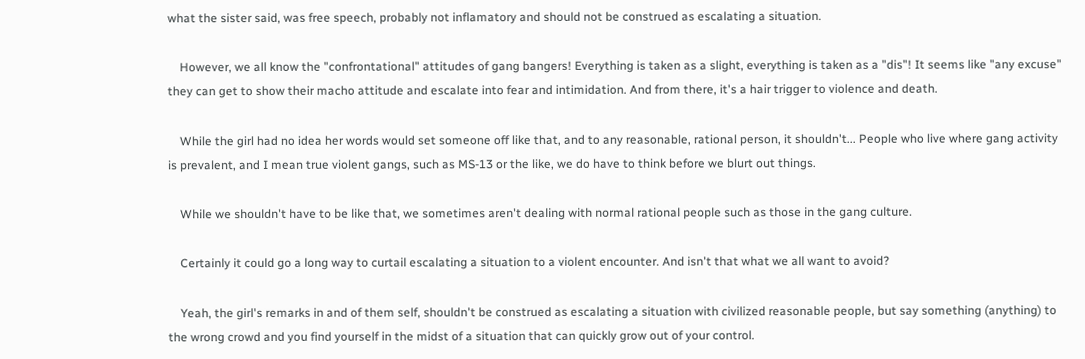what the sister said, was free speech, probably not inflamatory and should not be construed as escalating a situation.

    However, we all know the "confrontational" attitudes of gang bangers! Everything is taken as a slight, everything is taken as a "dis"! It seems like "any excuse" they can get to show their macho attitude and escalate into fear and intimidation. And from there, it's a hair trigger to violence and death.

    While the girl had no idea her words would set someone off like that, and to any reasonable, rational person, it shouldn't... People who live where gang activity is prevalent, and I mean true violent gangs, such as MS-13 or the like, we do have to think before we blurt out things.

    While we shouldn't have to be like that, we sometimes aren't dealing with normal rational people such as those in the gang culture.

    Certainly it could go a long way to curtail escalating a situation to a violent encounter. And isn't that what we all want to avoid?

    Yeah, the girl's remarks in and of them self, shouldn't be construed as escalating a situation with civilized reasonable people, but say something (anything) to the wrong crowd and you find yourself in the midst of a situation that can quickly grow out of your control.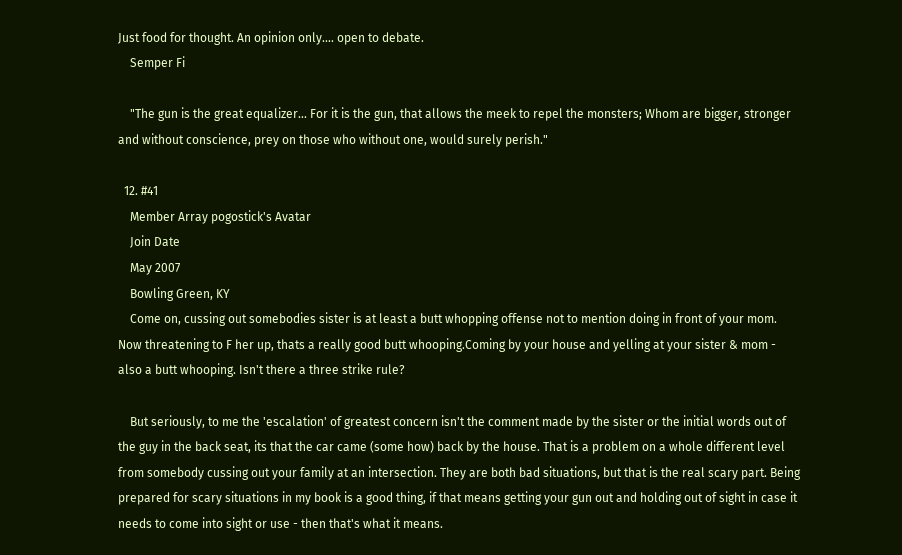Just food for thought. An opinion only.... open to debate.
    Semper Fi

    "The gun is the great equalizer... For it is the gun, that allows the meek to repel the monsters; Whom are bigger, stronger and without conscience, prey on those who without one, would surely perish."

  12. #41
    Member Array pogostick's Avatar
    Join Date
    May 2007
    Bowling Green, KY
    Come on, cussing out somebodies sister is at least a butt whopping offense not to mention doing in front of your mom. Now threatening to F her up, thats a really good butt whooping.Coming by your house and yelling at your sister & mom - also a butt whooping. Isn't there a three strike rule?

    But seriously, to me the 'escalation' of greatest concern isn't the comment made by the sister or the initial words out of the guy in the back seat, its that the car came (some how) back by the house. That is a problem on a whole different level from somebody cussing out your family at an intersection. They are both bad situations, but that is the real scary part. Being prepared for scary situations in my book is a good thing, if that means getting your gun out and holding out of sight in case it needs to come into sight or use - then that's what it means.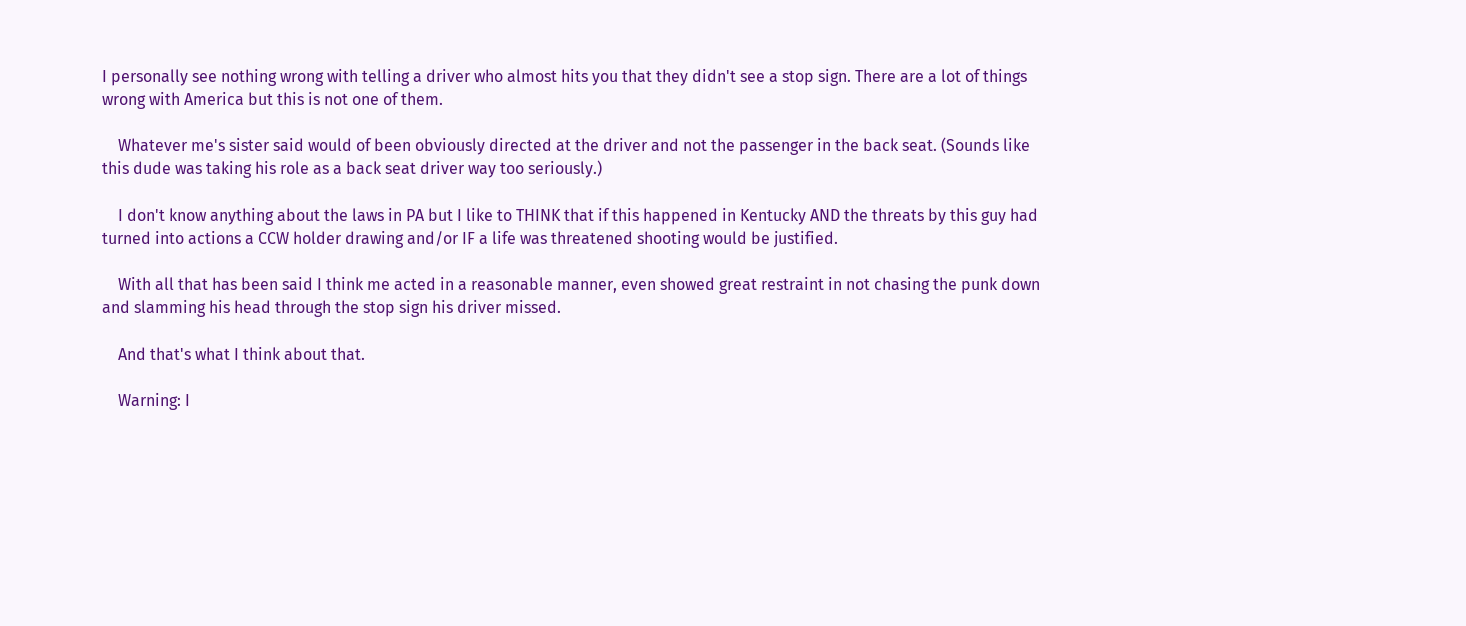I personally see nothing wrong with telling a driver who almost hits you that they didn't see a stop sign. There are a lot of things wrong with America but this is not one of them.

    Whatever me's sister said would of been obviously directed at the driver and not the passenger in the back seat. (Sounds like this dude was taking his role as a back seat driver way too seriously.)

    I don't know anything about the laws in PA but I like to THINK that if this happened in Kentucky AND the threats by this guy had turned into actions a CCW holder drawing and/or IF a life was threatened shooting would be justified.

    With all that has been said I think me acted in a reasonable manner, even showed great restraint in not chasing the punk down and slamming his head through the stop sign his driver missed.

    And that's what I think about that.

    Warning: I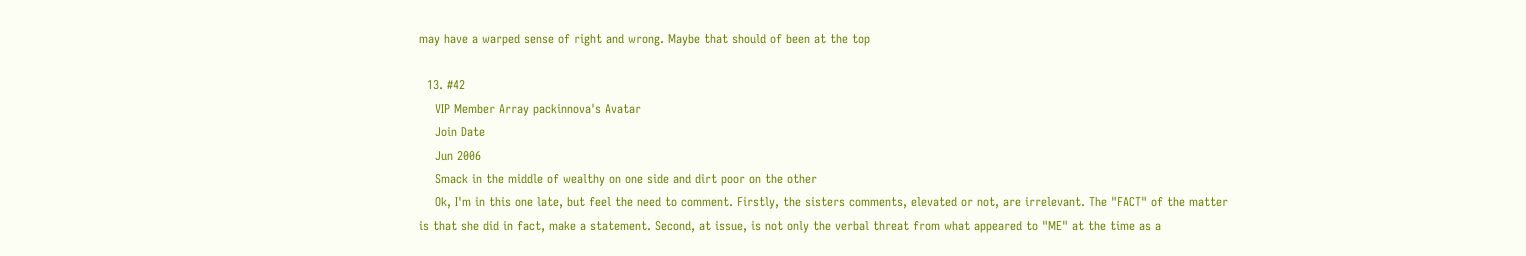may have a warped sense of right and wrong. Maybe that should of been at the top

  13. #42
    VIP Member Array packinnova's Avatar
    Join Date
    Jun 2006
    Smack in the middle of wealthy on one side and dirt poor on the other
    Ok, I'm in this one late, but feel the need to comment. Firstly, the sisters comments, elevated or not, are irrelevant. The "FACT" of the matter is that she did in fact, make a statement. Second, at issue, is not only the verbal threat from what appeared to "ME" at the time as a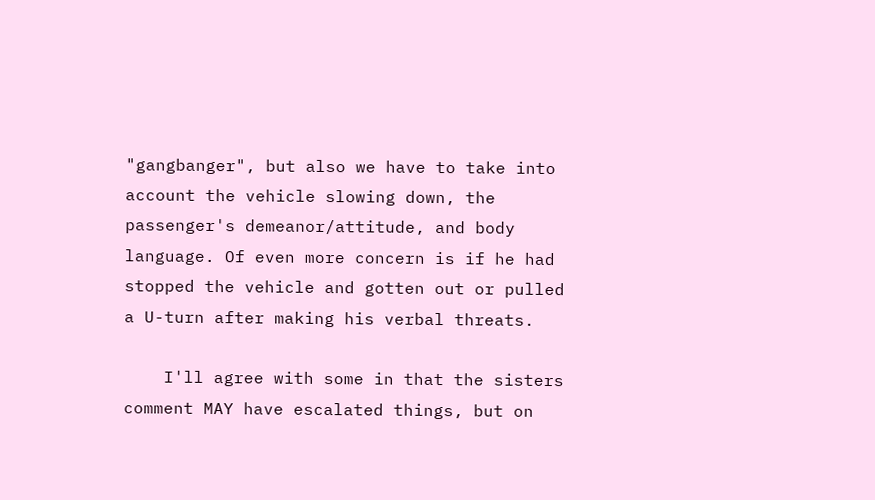"gangbanger", but also we have to take into account the vehicle slowing down, the passenger's demeanor/attitude, and body language. Of even more concern is if he had stopped the vehicle and gotten out or pulled a U-turn after making his verbal threats.

    I'll agree with some in that the sisters comment MAY have escalated things, but on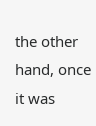the other hand, once it was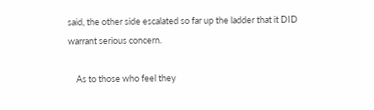said, the other side escalated so far up the ladder that it DID warrant serious concern.

    As to those who feel they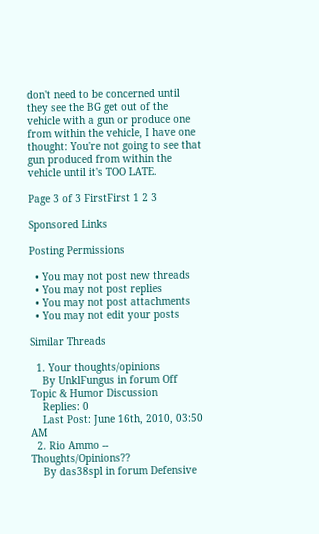don't need to be concerned until they see the BG get out of the vehicle with a gun or produce one from within the vehicle, I have one thought: You're not going to see that gun produced from within the vehicle until it's TOO LATE.

Page 3 of 3 FirstFirst 1 2 3

Sponsored Links

Posting Permissions

  • You may not post new threads
  • You may not post replies
  • You may not post attachments
  • You may not edit your posts

Similar Threads

  1. Your thoughts/opinions
    By UnklFungus in forum Off Topic & Humor Discussion
    Replies: 0
    Last Post: June 16th, 2010, 03:50 AM
  2. Rio Ammo -- Thoughts/Opinions??
    By das38spl in forum Defensive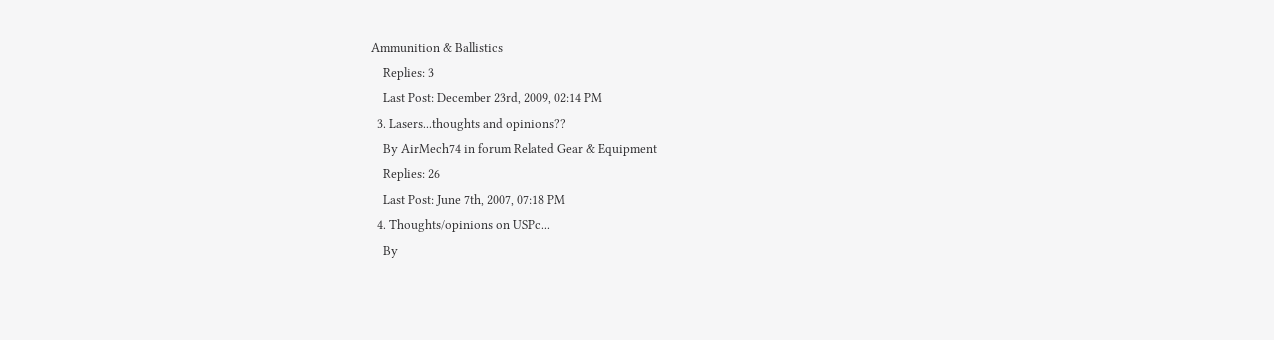Ammunition & Ballistics
    Replies: 3
    Last Post: December 23rd, 2009, 02:14 PM
  3. Lasers...thoughts and opinions??
    By AirMech74 in forum Related Gear & Equipment
    Replies: 26
    Last Post: June 7th, 2007, 07:18 PM
  4. Thoughts/opinions on USPc...
    By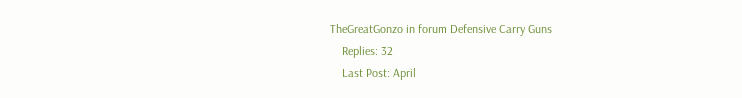TheGreatGonzo in forum Defensive Carry Guns
    Replies: 32
    Last Post: April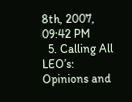8th, 2007, 09:42 PM
  5. Calling All LEO’s: Opinions and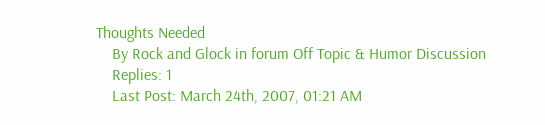Thoughts Needed
    By Rock and Glock in forum Off Topic & Humor Discussion
    Replies: 1
    Last Post: March 24th, 2007, 01:21 AM